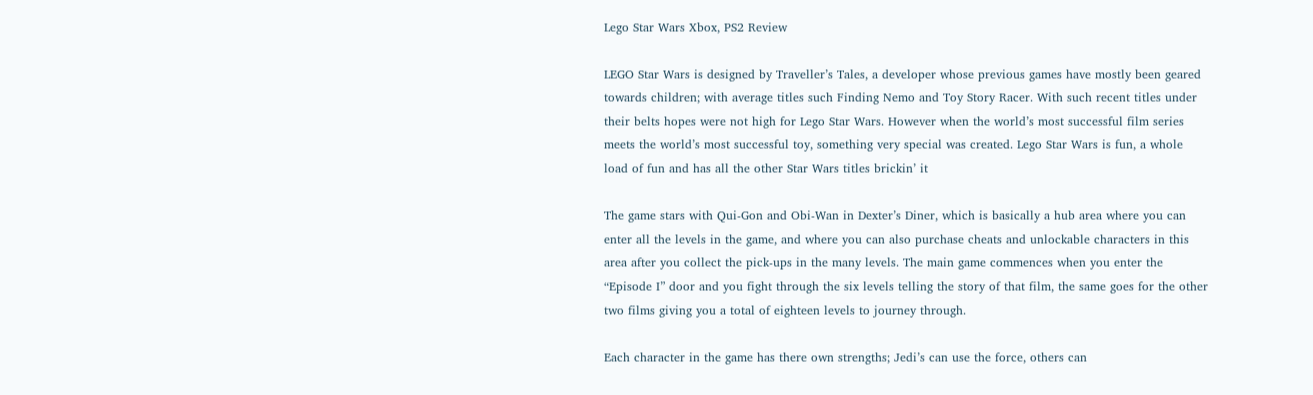Lego Star Wars Xbox, PS2 Review

LEGO Star Wars is designed by Traveller’s Tales, a developer whose previous games have mostly been geared towards children; with average titles such Finding Nemo and Toy Story Racer. With such recent titles under their belts hopes were not high for Lego Star Wars. However when the world’s most successful film series meets the world’s most successful toy, something very special was created. Lego Star Wars is fun, a whole load of fun and has all the other Star Wars titles brickin’ it

The game stars with Qui-Gon and Obi-Wan in Dexter’s Diner, which is basically a hub area where you can enter all the levels in the game, and where you can also purchase cheats and unlockable characters in this area after you collect the pick-ups in the many levels. The main game commences when you enter the “Episode I” door and you fight through the six levels telling the story of that film, the same goes for the other two films giving you a total of eighteen levels to journey through.

Each character in the game has there own strengths; Jedi’s can use the force, others can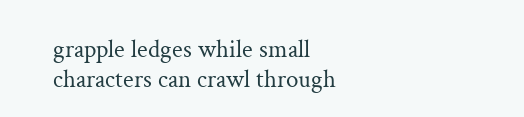grapple ledges while small characters can crawl through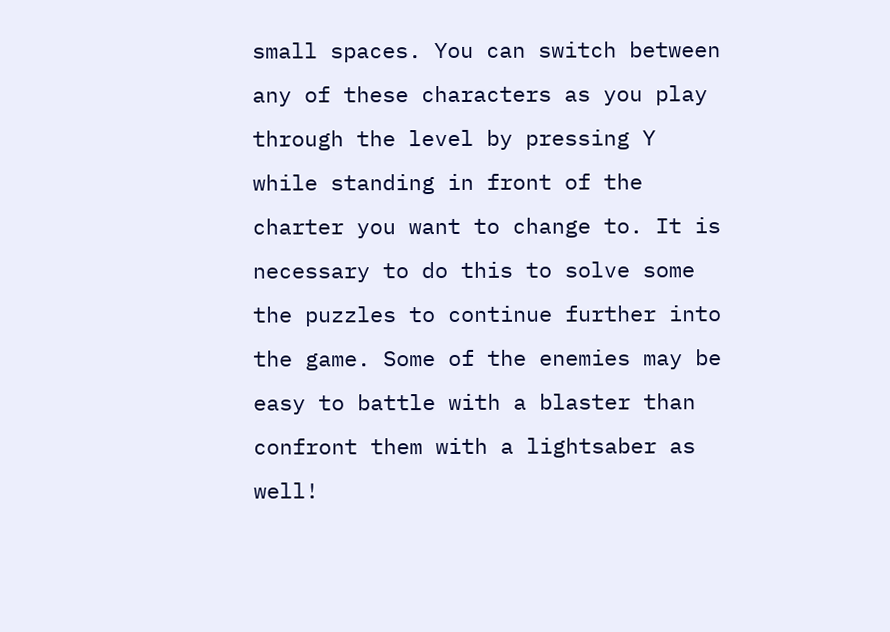small spaces. You can switch between any of these characters as you play through the level by pressing Y while standing in front of the charter you want to change to. It is necessary to do this to solve some the puzzles to continue further into the game. Some of the enemies may be easy to battle with a blaster than confront them with a lightsaber as well!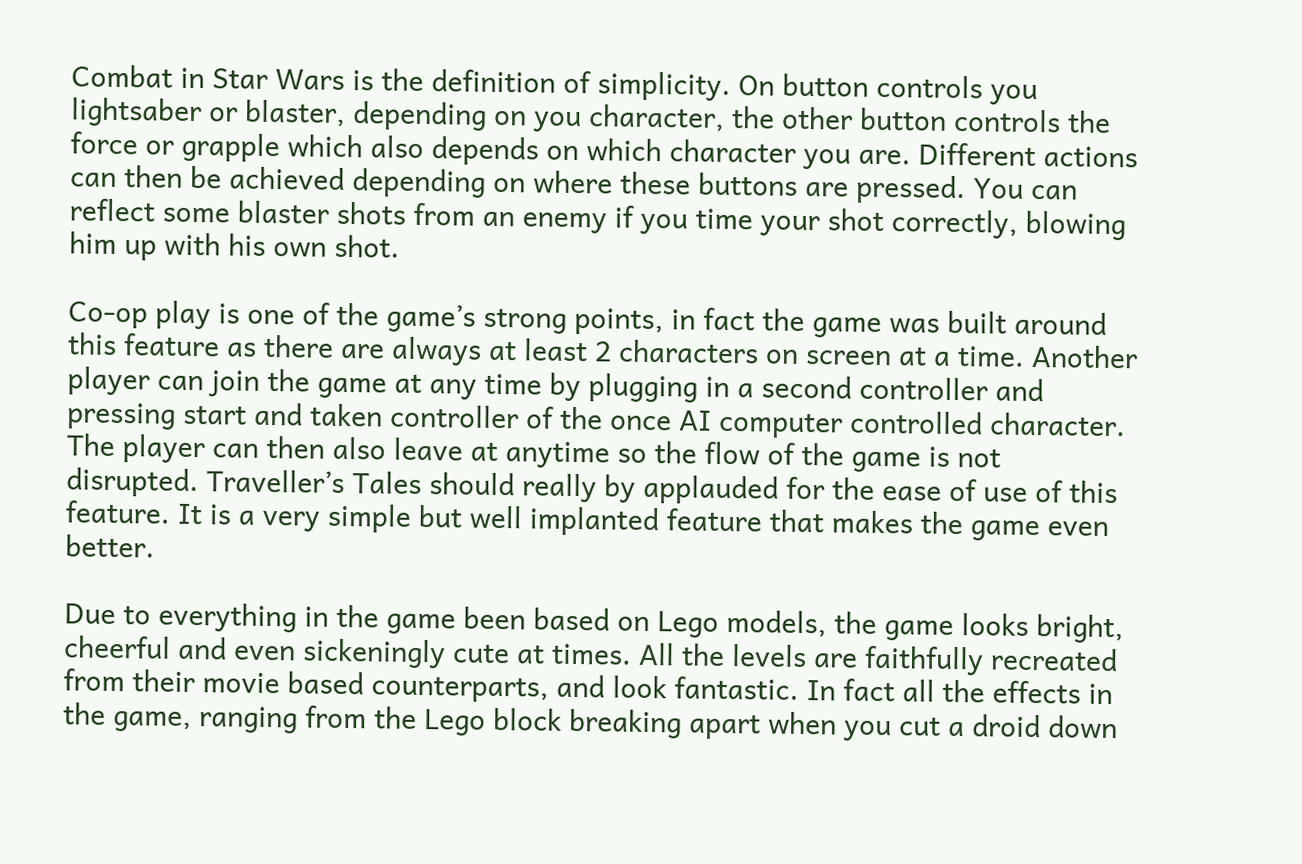Combat in Star Wars is the definition of simplicity. On button controls you lightsaber or blaster, depending on you character, the other button controls the force or grapple which also depends on which character you are. Different actions can then be achieved depending on where these buttons are pressed. You can reflect some blaster shots from an enemy if you time your shot correctly, blowing him up with his own shot.

Co-op play is one of the game’s strong points, in fact the game was built around this feature as there are always at least 2 characters on screen at a time. Another player can join the game at any time by plugging in a second controller and pressing start and taken controller of the once AI computer controlled character. The player can then also leave at anytime so the flow of the game is not disrupted. Traveller’s Tales should really by applauded for the ease of use of this feature. It is a very simple but well implanted feature that makes the game even better.

Due to everything in the game been based on Lego models, the game looks bright, cheerful and even sickeningly cute at times. All the levels are faithfully recreated from their movie based counterparts, and look fantastic. In fact all the effects in the game, ranging from the Lego block breaking apart when you cut a droid down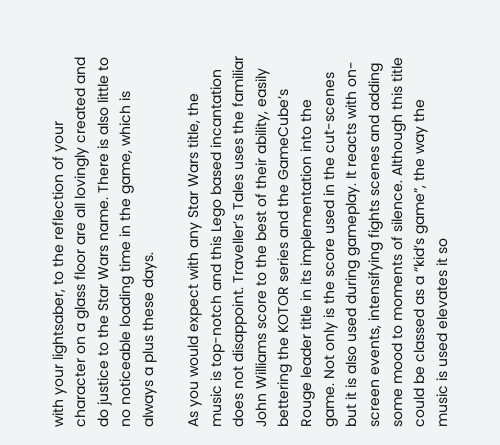with your lightsaber, to the reflection of your character on a glass floor are all lovingly created and do justice to the Star Wars name. There is also little to no noticeable loading time in the game, which is always a plus these days.

As you would expect with any Star Wars title, the music is top-notch and this Lego based incantation does not disappoint. Traveller’s Tales uses the familiar John Williams score to the best of their ability, easily bettering the KOTOR series and the GameCube’s Rouge leader title in its implementation into the game. Not only is the score used in the cut-scenes but it is also used during gameplay. It reacts with on-screen events, intensifying fights scenes and adding some mood to moments of silence. Although this title could be classed as a “kid’s game”, the way the music is used elevates it so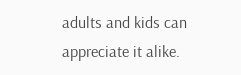adults and kids can appreciate it alike.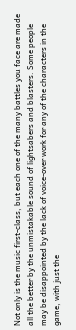Not only is the music first-class, but each one of the many battles you face are made all the better by the unmistakable sound of lightsabers and blasters. Some people may be disappointed by the lack of voice-over work for any of the characters in the game, with just the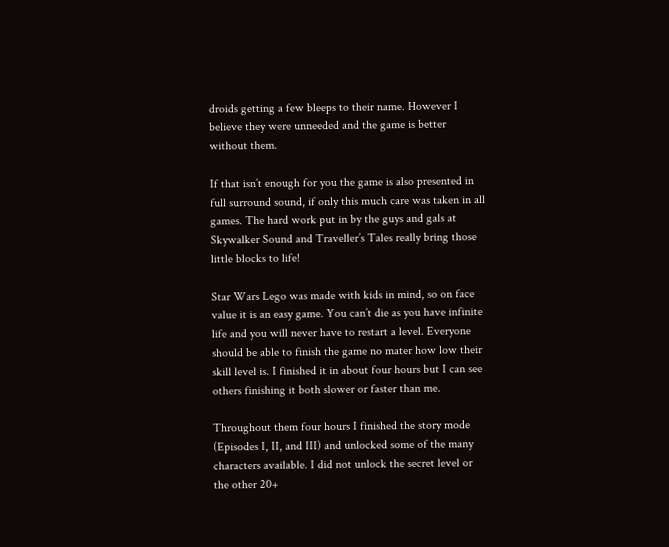droids getting a few bleeps to their name. However I believe they were unneeded and the game is better without them.

If that isn’t enough for you the game is also presented in full surround sound, if only this much care was taken in all games. The hard work put in by the guys and gals at Skywalker Sound and Traveller’s Tales really bring those little blocks to life!

Star Wars Lego was made with kids in mind, so on face value it is an easy game. You can’t die as you have infinite life and you will never have to restart a level. Everyone should be able to finish the game no mater how low their skill level is. I finished it in about four hours but I can see others finishing it both slower or faster than me.

Throughout them four hours I finished the story mode (Episodes I, II, and III) and unlocked some of the many characters available. I did not unlock the secret level or the other 20+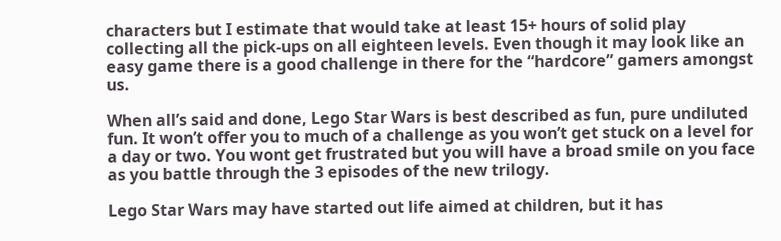characters but I estimate that would take at least 15+ hours of solid play collecting all the pick-ups on all eighteen levels. Even though it may look like an easy game there is a good challenge in there for the “hardcore” gamers amongst us.

When all’s said and done, Lego Star Wars is best described as fun, pure undiluted fun. It won’t offer you to much of a challenge as you won’t get stuck on a level for a day or two. You wont get frustrated but you will have a broad smile on you face as you battle through the 3 episodes of the new trilogy.

Lego Star Wars may have started out life aimed at children, but it has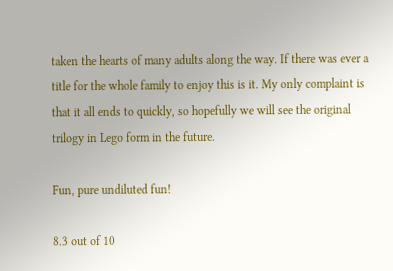taken the hearts of many adults along the way. If there was ever a title for the whole family to enjoy this is it. My only complaint is that it all ends to quickly, so hopefully we will see the original trilogy in Lego form in the future.

Fun, pure undiluted fun!

8.3 out of 10